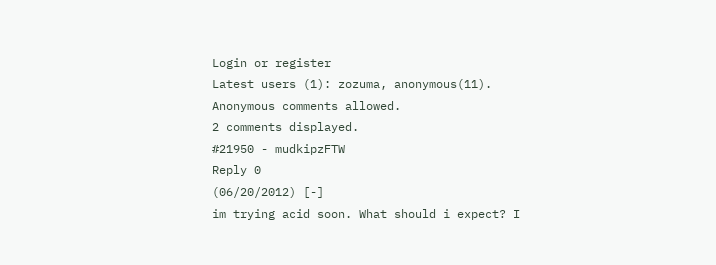Login or register
Latest users (1): zozuma, anonymous(11).
Anonymous comments allowed.
2 comments displayed.
#21950 - mudkipzFTW
Reply 0
(06/20/2012) [-]
im trying acid soon. What should i expect? I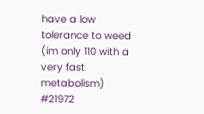have a low tolerance to weed (im only 110 with a very fast metabolism)
#21972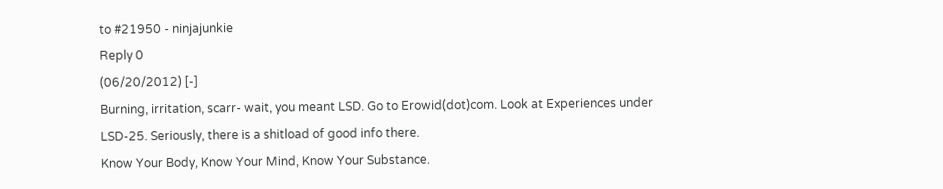to #21950 - ninjajunkie
Reply 0
(06/20/2012) [-]
Burning, irritation, scarr- wait, you meant LSD. Go to Erowid(dot)com. Look at Experiences under LSD-25. Seriously, there is a shitload of good info there.
Know Your Body, Know Your Mind, Know Your Substance.